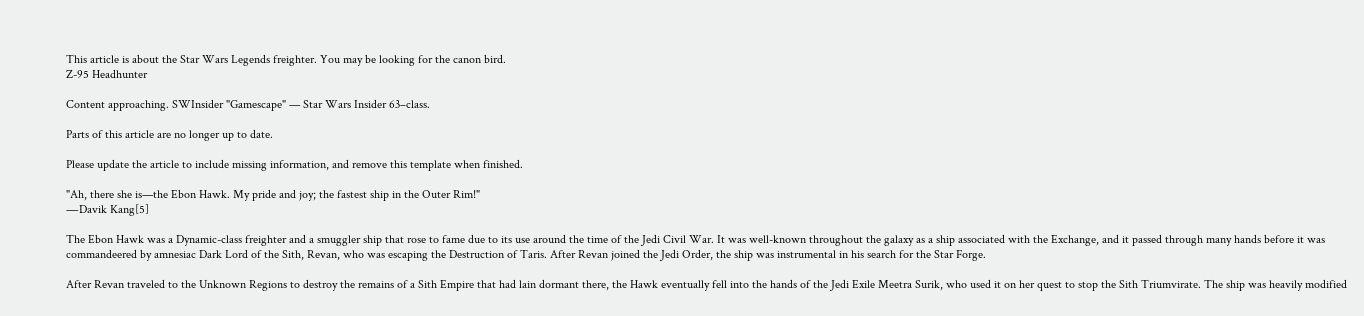This article is about the Star Wars Legends freighter. You may be looking for the canon bird.
Z-95 Headhunter

Content approaching. SWInsider "Gamescape" — Star Wars Insider 63–class.

Parts of this article are no longer up to date.

Please update the article to include missing information, and remove this template when finished.

"Ah, there she is—the Ebon Hawk. My pride and joy; the fastest ship in the Outer Rim!"
―Davik Kang[5]

The Ebon Hawk was a Dynamic-class freighter and a smuggler ship that rose to fame due to its use around the time of the Jedi Civil War. It was well-known throughout the galaxy as a ship associated with the Exchange, and it passed through many hands before it was commandeered by amnesiac Dark Lord of the Sith, Revan, who was escaping the Destruction of Taris. After Revan joined the Jedi Order, the ship was instrumental in his search for the Star Forge.

After Revan traveled to the Unknown Regions to destroy the remains of a Sith Empire that had lain dormant there, the Hawk eventually fell into the hands of the Jedi Exile Meetra Surik, who used it on her quest to stop the Sith Triumvirate. The ship was heavily modified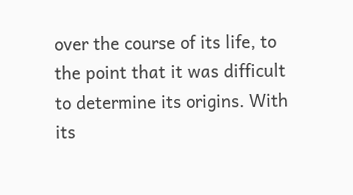over the course of its life, to the point that it was difficult to determine its origins. With its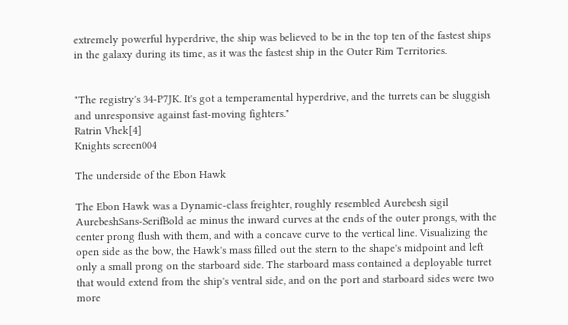extremely powerful hyperdrive, the ship was believed to be in the top ten of the fastest ships in the galaxy during its time, as it was the fastest ship in the Outer Rim Territories.


"The registry's 34-P7JK. It's got a temperamental hyperdrive, and the turrets can be sluggish and unresponsive against fast-moving fighters."
Ratrin Vhek[4]
Knights screen004

The underside of the Ebon Hawk

The Ebon Hawk was a Dynamic-class freighter, roughly resembled Aurebesh sigil AurebeshSans-SerifBold ae minus the inward curves at the ends of the outer prongs, with the center prong flush with them, and with a concave curve to the vertical line. Visualizing the open side as the bow, the Hawk's mass filled out the stern to the shape's midpoint and left only a small prong on the starboard side. The starboard mass contained a deployable turret that would extend from the ship's ventral side, and on the port and starboard sides were two more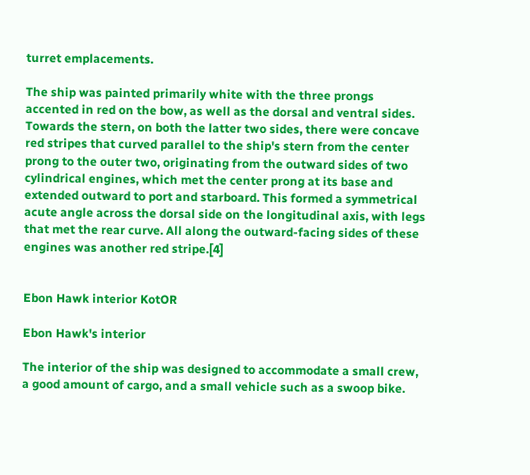turret emplacements.

The ship was painted primarily white with the three prongs accented in red on the bow, as well as the dorsal and ventral sides. Towards the stern, on both the latter two sides, there were concave red stripes that curved parallel to the ship's stern from the center prong to the outer two, originating from the outward sides of two cylindrical engines, which met the center prong at its base and extended outward to port and starboard. This formed a symmetrical acute angle across the dorsal side on the longitudinal axis, with legs that met the rear curve. All along the outward-facing sides of these engines was another red stripe.[4]


Ebon Hawk interior KotOR

Ebon Hawk's interior

The interior of the ship was designed to accommodate a small crew, a good amount of cargo, and a small vehicle such as a swoop bike.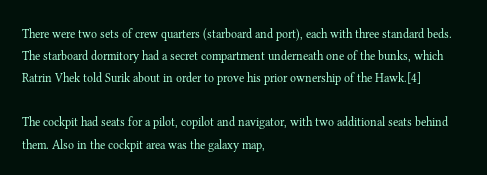There were two sets of crew quarters (starboard and port), each with three standard beds. The starboard dormitory had a secret compartment underneath one of the bunks, which Ratrin Vhek told Surik about in order to prove his prior ownership of the Hawk.[4]

The cockpit had seats for a pilot, copilot and navigator, with two additional seats behind them. Also in the cockpit area was the galaxy map,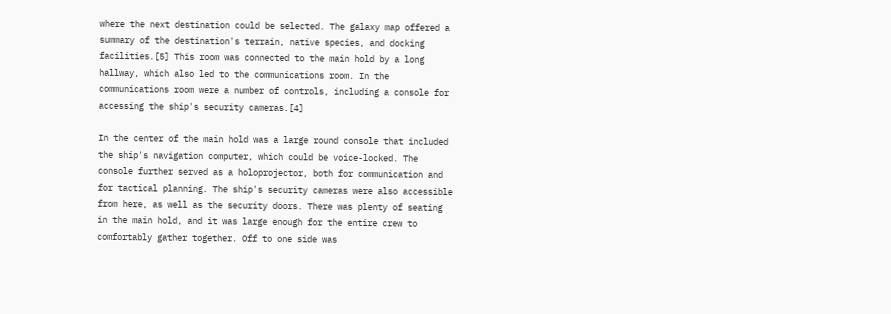where the next destination could be selected. The galaxy map offered a summary of the destination's terrain, native species, and docking facilities.[5] This room was connected to the main hold by a long hallway, which also led to the communications room. In the communications room were a number of controls, including a console for accessing the ship's security cameras.[4]

In the center of the main hold was a large round console that included the ship's navigation computer, which could be voice-locked. The console further served as a holoprojector, both for communication and for tactical planning. The ship's security cameras were also accessible from here, as well as the security doors. There was plenty of seating in the main hold, and it was large enough for the entire crew to comfortably gather together. Off to one side was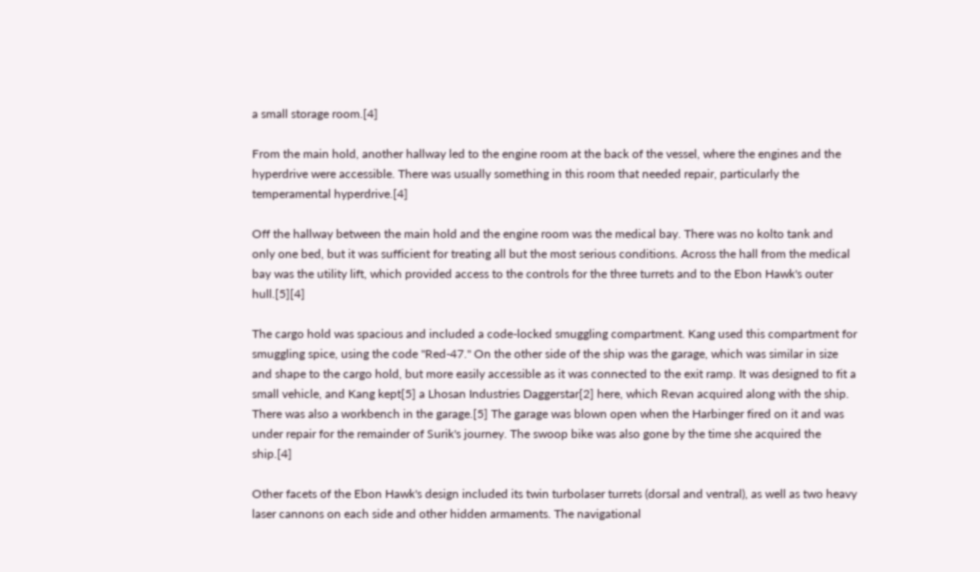a small storage room.[4]

From the main hold, another hallway led to the engine room at the back of the vessel, where the engines and the hyperdrive were accessible. There was usually something in this room that needed repair, particularly the temperamental hyperdrive.[4]

Off the hallway between the main hold and the engine room was the medical bay. There was no kolto tank and only one bed, but it was sufficient for treating all but the most serious conditions. Across the hall from the medical bay was the utility lift, which provided access to the controls for the three turrets and to the Ebon Hawk's outer hull.[5][4]

The cargo hold was spacious and included a code-locked smuggling compartment. Kang used this compartment for smuggling spice, using the code "Red-47." On the other side of the ship was the garage, which was similar in size and shape to the cargo hold, but more easily accessible as it was connected to the exit ramp. It was designed to fit a small vehicle, and Kang kept[5] a Lhosan Industries Daggerstar[2] here, which Revan acquired along with the ship. There was also a workbench in the garage.[5] The garage was blown open when the Harbinger fired on it and was under repair for the remainder of Surik's journey. The swoop bike was also gone by the time she acquired the ship.[4]

Other facets of the Ebon Hawk's design included its twin turbolaser turrets (dorsal and ventral), as well as two heavy laser cannons on each side and other hidden armaments. The navigational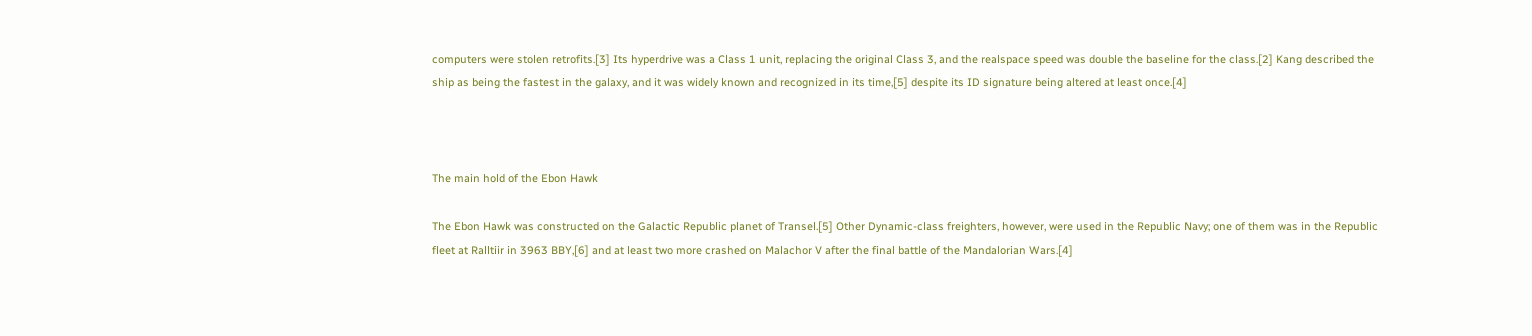computers were stolen retrofits.[3] Its hyperdrive was a Class 1 unit, replacing the original Class 3, and the realspace speed was double the baseline for the class.[2] Kang described the ship as being the fastest in the galaxy, and it was widely known and recognized in its time,[5] despite its ID signature being altered at least once.[4]



The main hold of the Ebon Hawk

The Ebon Hawk was constructed on the Galactic Republic planet of Transel.[5] Other Dynamic-class freighters, however, were used in the Republic Navy; one of them was in the Republic fleet at Ralltiir in 3963 BBY,[6] and at least two more crashed on Malachor V after the final battle of the Mandalorian Wars.[4]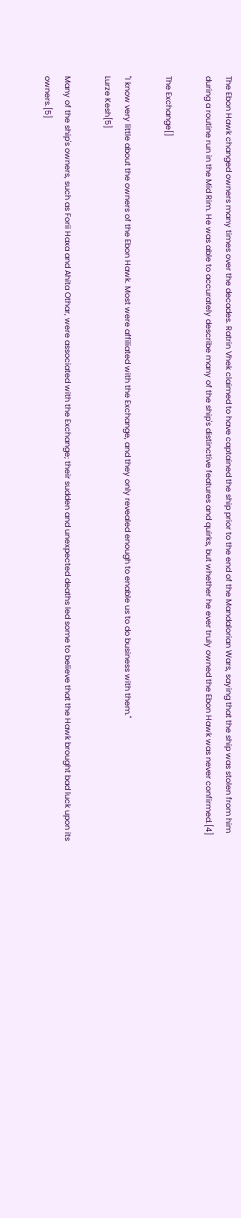The Ebon Hawk changed owners many times over the decades. Ratrin Vhek claimed to have captained the ship prior to the end of the Mandalorian Wars, saying that the ship was stolen from him during a routine run in the Mid Rim. He was able to accurately describe many of the ship's distinctive features and quirks, but whether he ever truly owned the Ebon Hawk was never confirmed.[4]

The Exchange[]

"I know very little about the owners of the Ebon Hawk. Most were affiliated with the Exchange, and they only revealed enough to enable us to do business with them."
Lurze Kesh[5]

Many of the ship's owners, such as Forii Haxa and Ahita Othar, were associated with the Exchange; their sudden and unexpected deaths led some to believe that the Hawk brought bad luck upon its owners.[5]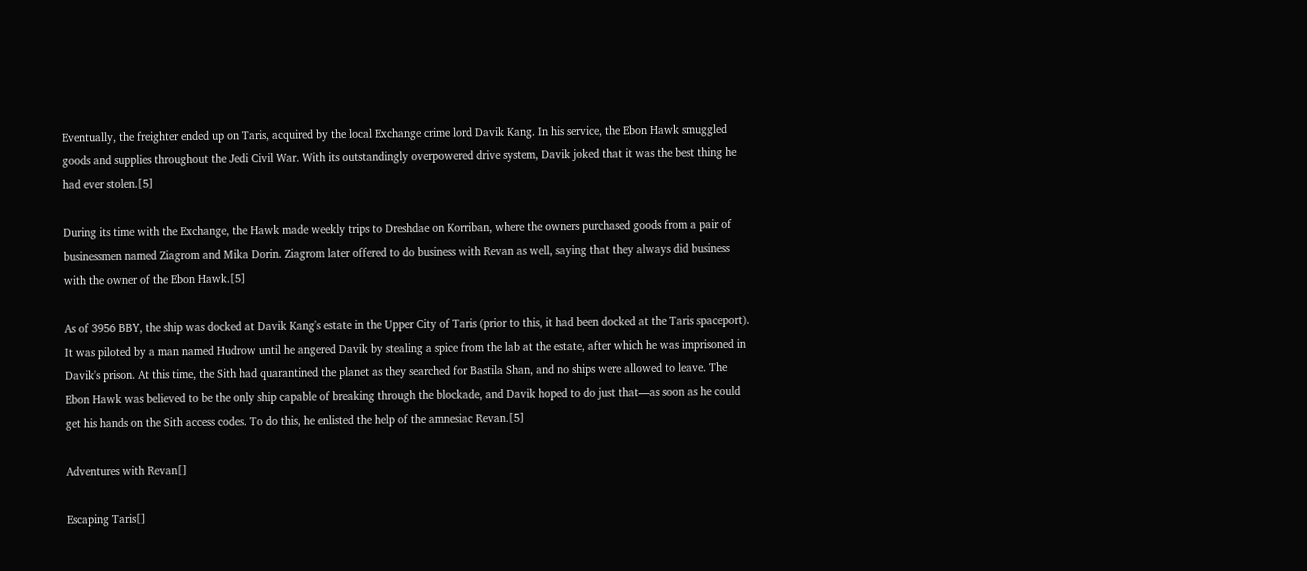Eventually, the freighter ended up on Taris, acquired by the local Exchange crime lord Davik Kang. In his service, the Ebon Hawk smuggled goods and supplies throughout the Jedi Civil War. With its outstandingly overpowered drive system, Davik joked that it was the best thing he had ever stolen.[5]

During its time with the Exchange, the Hawk made weekly trips to Dreshdae on Korriban, where the owners purchased goods from a pair of businessmen named Ziagrom and Mika Dorin. Ziagrom later offered to do business with Revan as well, saying that they always did business with the owner of the Ebon Hawk.[5]

As of 3956 BBY, the ship was docked at Davik Kang's estate in the Upper City of Taris (prior to this, it had been docked at the Taris spaceport). It was piloted by a man named Hudrow until he angered Davik by stealing a spice from the lab at the estate, after which he was imprisoned in Davik's prison. At this time, the Sith had quarantined the planet as they searched for Bastila Shan, and no ships were allowed to leave. The Ebon Hawk was believed to be the only ship capable of breaking through the blockade, and Davik hoped to do just that—as soon as he could get his hands on the Sith access codes. To do this, he enlisted the help of the amnesiac Revan.[5]

Adventures with Revan[]

Escaping Taris[]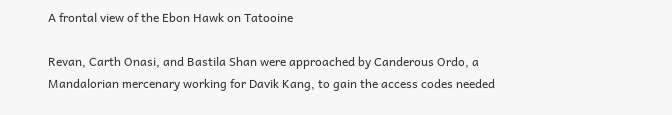A frontal view of the Ebon Hawk on Tatooine

Revan, Carth Onasi, and Bastila Shan were approached by Canderous Ordo, a Mandalorian mercenary working for Davik Kang, to gain the access codes needed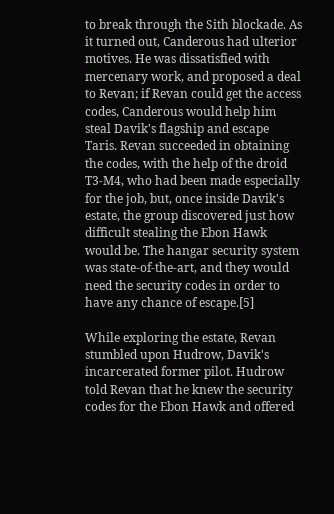to break through the Sith blockade. As it turned out, Canderous had ulterior motives. He was dissatisfied with mercenary work, and proposed a deal to Revan; if Revan could get the access codes, Canderous would help him steal Davik's flagship and escape Taris. Revan succeeded in obtaining the codes, with the help of the droid T3-M4, who had been made especially for the job, but, once inside Davik's estate, the group discovered just how difficult stealing the Ebon Hawk would be. The hangar security system was state-of-the-art, and they would need the security codes in order to have any chance of escape.[5]

While exploring the estate, Revan stumbled upon Hudrow, Davik's incarcerated former pilot. Hudrow told Revan that he knew the security codes for the Ebon Hawk and offered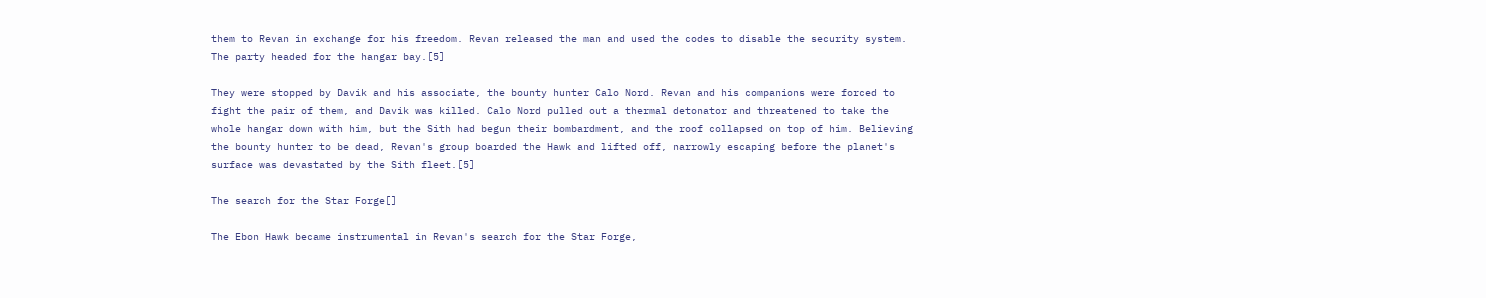them to Revan in exchange for his freedom. Revan released the man and used the codes to disable the security system. The party headed for the hangar bay.[5]

They were stopped by Davik and his associate, the bounty hunter Calo Nord. Revan and his companions were forced to fight the pair of them, and Davik was killed. Calo Nord pulled out a thermal detonator and threatened to take the whole hangar down with him, but the Sith had begun their bombardment, and the roof collapsed on top of him. Believing the bounty hunter to be dead, Revan's group boarded the Hawk and lifted off, narrowly escaping before the planet's surface was devastated by the Sith fleet.[5]

The search for the Star Forge[]

The Ebon Hawk became instrumental in Revan's search for the Star Forge,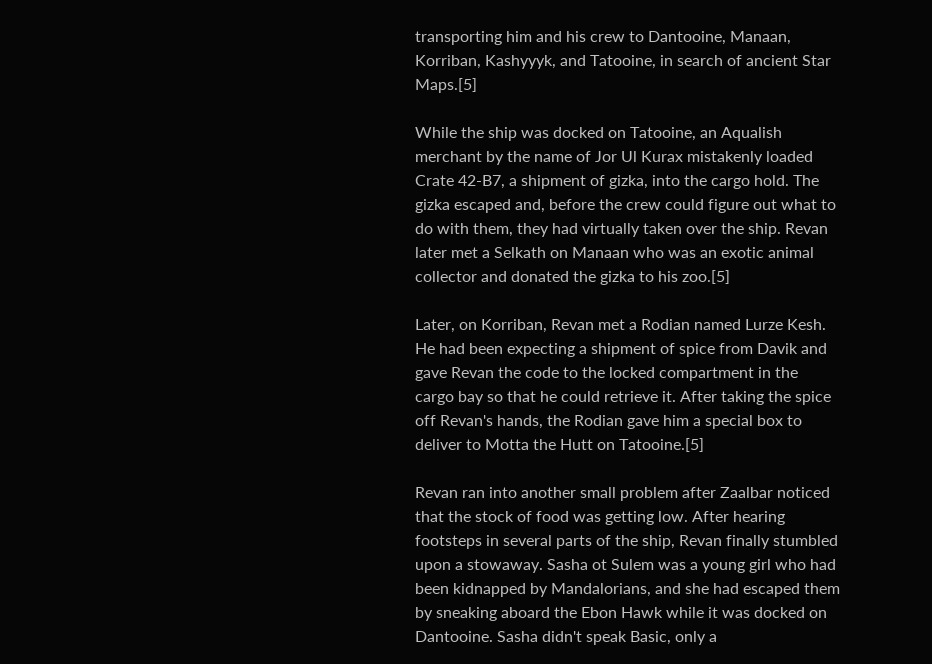transporting him and his crew to Dantooine, Manaan, Korriban, Kashyyyk, and Tatooine, in search of ancient Star Maps.[5]

While the ship was docked on Tatooine, an Aqualish merchant by the name of Jor Ul Kurax mistakenly loaded Crate 42-B7, a shipment of gizka, into the cargo hold. The gizka escaped and, before the crew could figure out what to do with them, they had virtually taken over the ship. Revan later met a Selkath on Manaan who was an exotic animal collector and donated the gizka to his zoo.[5]

Later, on Korriban, Revan met a Rodian named Lurze Kesh. He had been expecting a shipment of spice from Davik and gave Revan the code to the locked compartment in the cargo bay so that he could retrieve it. After taking the spice off Revan's hands, the Rodian gave him a special box to deliver to Motta the Hutt on Tatooine.[5]

Revan ran into another small problem after Zaalbar noticed that the stock of food was getting low. After hearing footsteps in several parts of the ship, Revan finally stumbled upon a stowaway. Sasha ot Sulem was a young girl who had been kidnapped by Mandalorians, and she had escaped them by sneaking aboard the Ebon Hawk while it was docked on Dantooine. Sasha didn't speak Basic, only a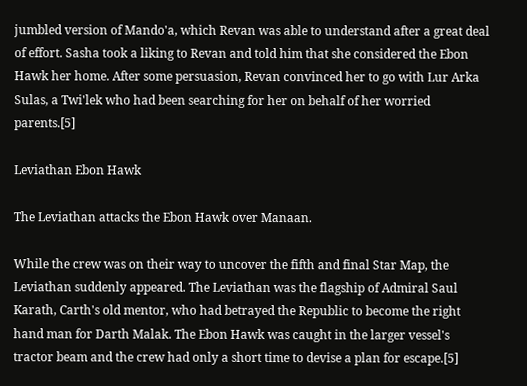jumbled version of Mando'a, which Revan was able to understand after a great deal of effort. Sasha took a liking to Revan and told him that she considered the Ebon Hawk her home. After some persuasion, Revan convinced her to go with Lur Arka Sulas, a Twi'lek who had been searching for her on behalf of her worried parents.[5]

Leviathan Ebon Hawk

The Leviathan attacks the Ebon Hawk over Manaan.

While the crew was on their way to uncover the fifth and final Star Map, the Leviathan suddenly appeared. The Leviathan was the flagship of Admiral Saul Karath, Carth's old mentor, who had betrayed the Republic to become the right hand man for Darth Malak. The Ebon Hawk was caught in the larger vessel's tractor beam and the crew had only a short time to devise a plan for escape.[5]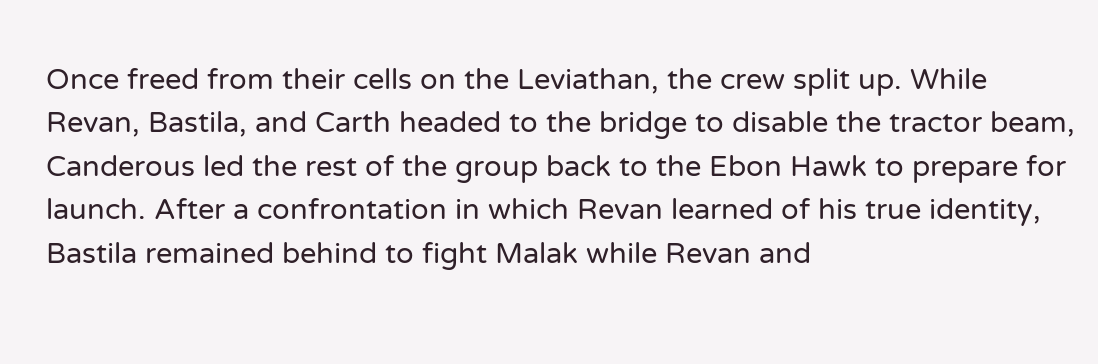Once freed from their cells on the Leviathan, the crew split up. While Revan, Bastila, and Carth headed to the bridge to disable the tractor beam, Canderous led the rest of the group back to the Ebon Hawk to prepare for launch. After a confrontation in which Revan learned of his true identity, Bastila remained behind to fight Malak while Revan and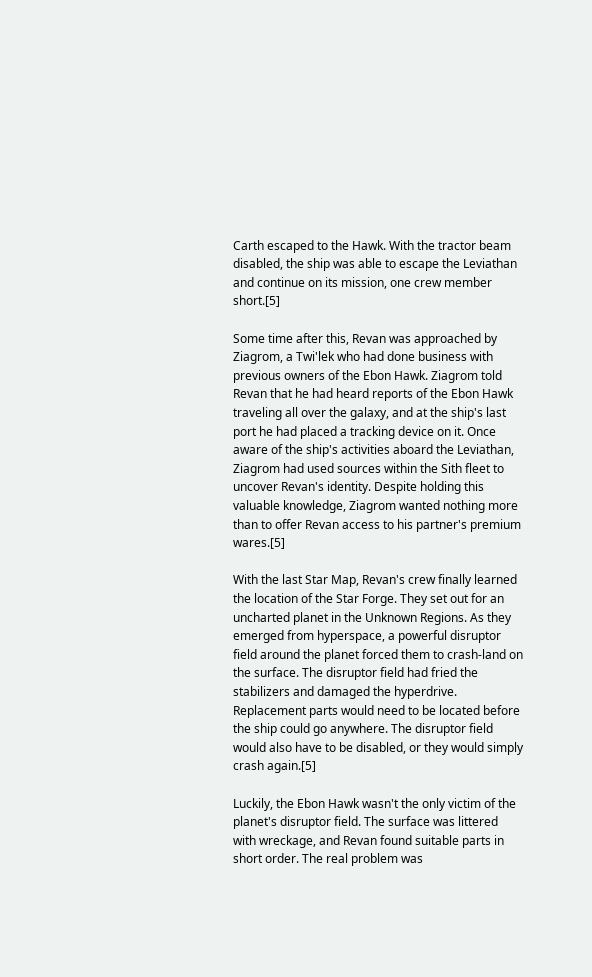Carth escaped to the Hawk. With the tractor beam disabled, the ship was able to escape the Leviathan and continue on its mission, one crew member short.[5]

Some time after this, Revan was approached by Ziagrom, a Twi'lek who had done business with previous owners of the Ebon Hawk. Ziagrom told Revan that he had heard reports of the Ebon Hawk traveling all over the galaxy, and at the ship's last port he had placed a tracking device on it. Once aware of the ship's activities aboard the Leviathan, Ziagrom had used sources within the Sith fleet to uncover Revan's identity. Despite holding this valuable knowledge, Ziagrom wanted nothing more than to offer Revan access to his partner's premium wares.[5]

With the last Star Map, Revan's crew finally learned the location of the Star Forge. They set out for an uncharted planet in the Unknown Regions. As they emerged from hyperspace, a powerful disruptor field around the planet forced them to crash-land on the surface. The disruptor field had fried the stabilizers and damaged the hyperdrive. Replacement parts would need to be located before the ship could go anywhere. The disruptor field would also have to be disabled, or they would simply crash again.[5]

Luckily, the Ebon Hawk wasn't the only victim of the planet's disruptor field. The surface was littered with wreckage, and Revan found suitable parts in short order. The real problem was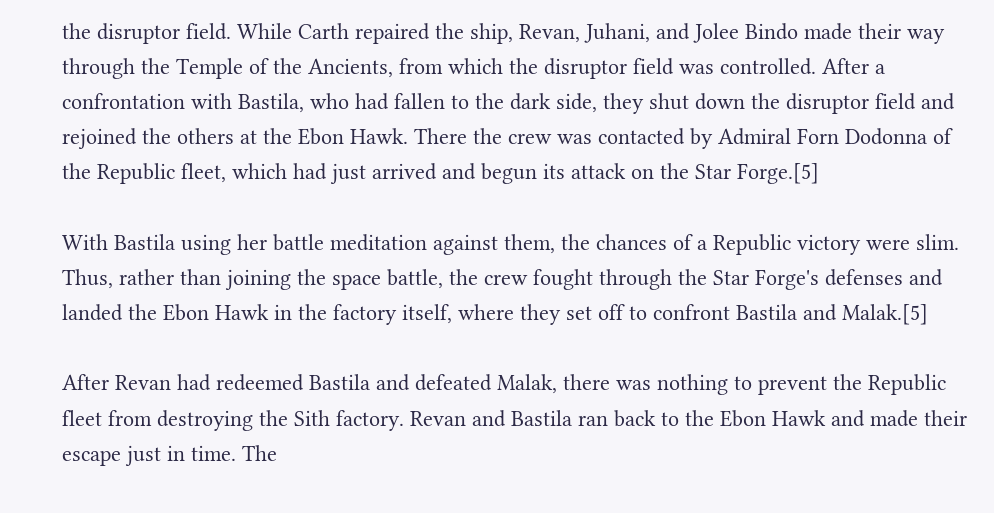the disruptor field. While Carth repaired the ship, Revan, Juhani, and Jolee Bindo made their way through the Temple of the Ancients, from which the disruptor field was controlled. After a confrontation with Bastila, who had fallen to the dark side, they shut down the disruptor field and rejoined the others at the Ebon Hawk. There the crew was contacted by Admiral Forn Dodonna of the Republic fleet, which had just arrived and begun its attack on the Star Forge.[5]

With Bastila using her battle meditation against them, the chances of a Republic victory were slim. Thus, rather than joining the space battle, the crew fought through the Star Forge's defenses and landed the Ebon Hawk in the factory itself, where they set off to confront Bastila and Malak.[5]

After Revan had redeemed Bastila and defeated Malak, there was nothing to prevent the Republic fleet from destroying the Sith factory. Revan and Bastila ran back to the Ebon Hawk and made their escape just in time. The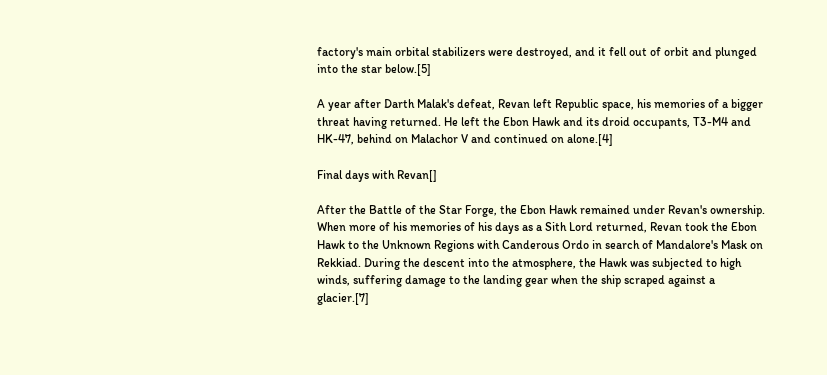factory's main orbital stabilizers were destroyed, and it fell out of orbit and plunged into the star below.[5]

A year after Darth Malak's defeat, Revan left Republic space, his memories of a bigger threat having returned. He left the Ebon Hawk and its droid occupants, T3-M4 and HK-47, behind on Malachor V and continued on alone.[4]

Final days with Revan[]

After the Battle of the Star Forge, the Ebon Hawk remained under Revan's ownership. When more of his memories of his days as a Sith Lord returned, Revan took the Ebon Hawk to the Unknown Regions with Canderous Ordo in search of Mandalore's Mask on Rekkiad. During the descent into the atmosphere, the Hawk was subjected to high winds, suffering damage to the landing gear when the ship scraped against a glacier.[7]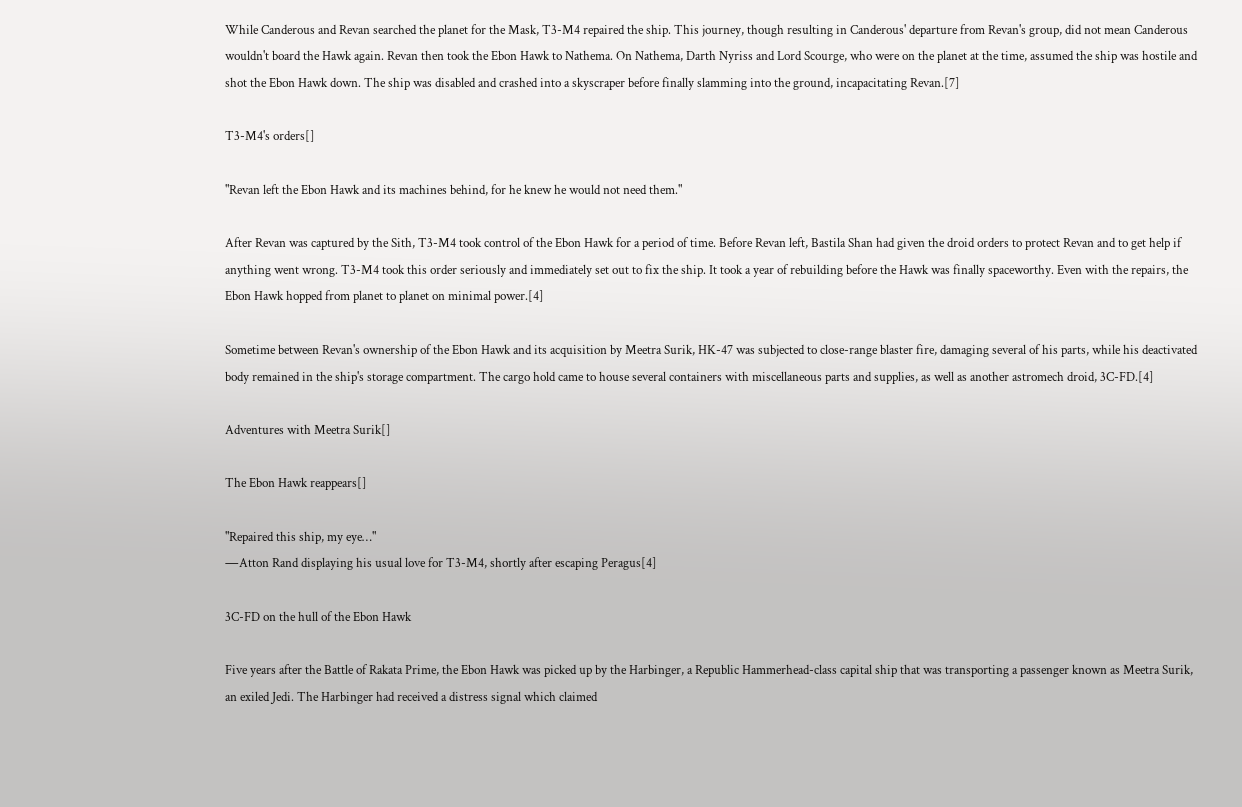While Canderous and Revan searched the planet for the Mask, T3-M4 repaired the ship. This journey, though resulting in Canderous' departure from Revan's group, did not mean Canderous wouldn't board the Hawk again. Revan then took the Ebon Hawk to Nathema. On Nathema, Darth Nyriss and Lord Scourge, who were on the planet at the time, assumed the ship was hostile and shot the Ebon Hawk down. The ship was disabled and crashed into a skyscraper before finally slamming into the ground, incapacitating Revan.[7]

T3-M4's orders[]

"Revan left the Ebon Hawk and its machines behind, for he knew he would not need them."

After Revan was captured by the Sith, T3-M4 took control of the Ebon Hawk for a period of time. Before Revan left, Bastila Shan had given the droid orders to protect Revan and to get help if anything went wrong. T3-M4 took this order seriously and immediately set out to fix the ship. It took a year of rebuilding before the Hawk was finally spaceworthy. Even with the repairs, the Ebon Hawk hopped from planet to planet on minimal power.[4]

Sometime between Revan's ownership of the Ebon Hawk and its acquisition by Meetra Surik, HK-47 was subjected to close-range blaster fire, damaging several of his parts, while his deactivated body remained in the ship's storage compartment. The cargo hold came to house several containers with miscellaneous parts and supplies, as well as another astromech droid, 3C-FD.[4]

Adventures with Meetra Surik[]

The Ebon Hawk reappears[]

"Repaired this ship, my eye…"
―Atton Rand displaying his usual love for T3-M4, shortly after escaping Peragus[4]

3C-FD on the hull of the Ebon Hawk

Five years after the Battle of Rakata Prime, the Ebon Hawk was picked up by the Harbinger, a Republic Hammerhead-class capital ship that was transporting a passenger known as Meetra Surik, an exiled Jedi. The Harbinger had received a distress signal which claimed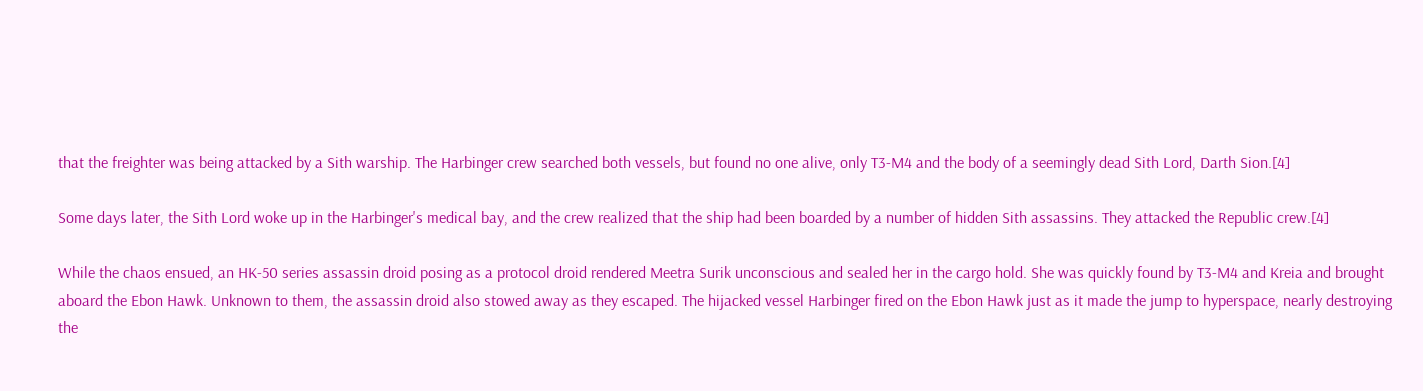that the freighter was being attacked by a Sith warship. The Harbinger crew searched both vessels, but found no one alive, only T3-M4 and the body of a seemingly dead Sith Lord, Darth Sion.[4]

Some days later, the Sith Lord woke up in the Harbinger's medical bay, and the crew realized that the ship had been boarded by a number of hidden Sith assassins. They attacked the Republic crew.[4]

While the chaos ensued, an HK-50 series assassin droid posing as a protocol droid rendered Meetra Surik unconscious and sealed her in the cargo hold. She was quickly found by T3-M4 and Kreia and brought aboard the Ebon Hawk. Unknown to them, the assassin droid also stowed away as they escaped. The hijacked vessel Harbinger fired on the Ebon Hawk just as it made the jump to hyperspace, nearly destroying the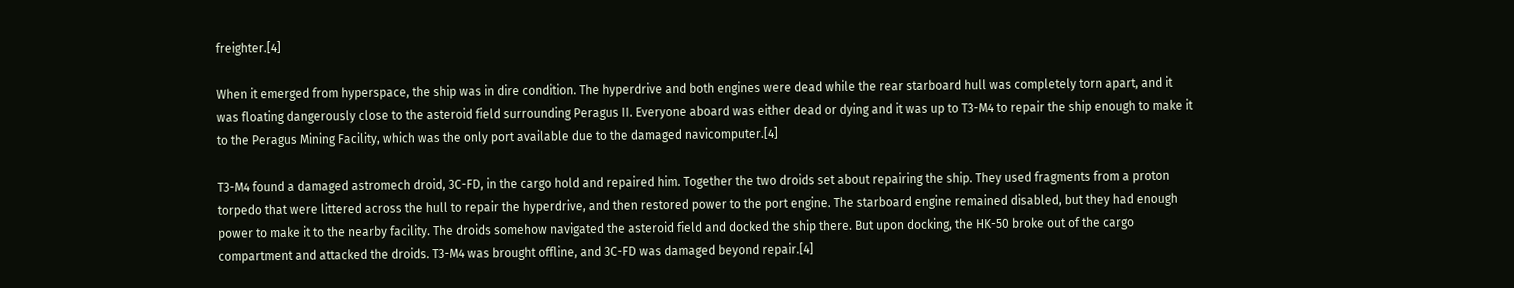freighter.[4]

When it emerged from hyperspace, the ship was in dire condition. The hyperdrive and both engines were dead while the rear starboard hull was completely torn apart, and it was floating dangerously close to the asteroid field surrounding Peragus II. Everyone aboard was either dead or dying and it was up to T3-M4 to repair the ship enough to make it to the Peragus Mining Facility, which was the only port available due to the damaged navicomputer.[4]

T3-M4 found a damaged astromech droid, 3C-FD, in the cargo hold and repaired him. Together the two droids set about repairing the ship. They used fragments from a proton torpedo that were littered across the hull to repair the hyperdrive, and then restored power to the port engine. The starboard engine remained disabled, but they had enough power to make it to the nearby facility. The droids somehow navigated the asteroid field and docked the ship there. But upon docking, the HK-50 broke out of the cargo compartment and attacked the droids. T3-M4 was brought offline, and 3C-FD was damaged beyond repair.[4]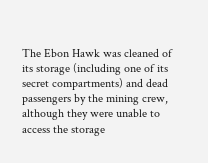The Ebon Hawk was cleaned of its storage (including one of its secret compartments) and dead passengers by the mining crew, although they were unable to access the storage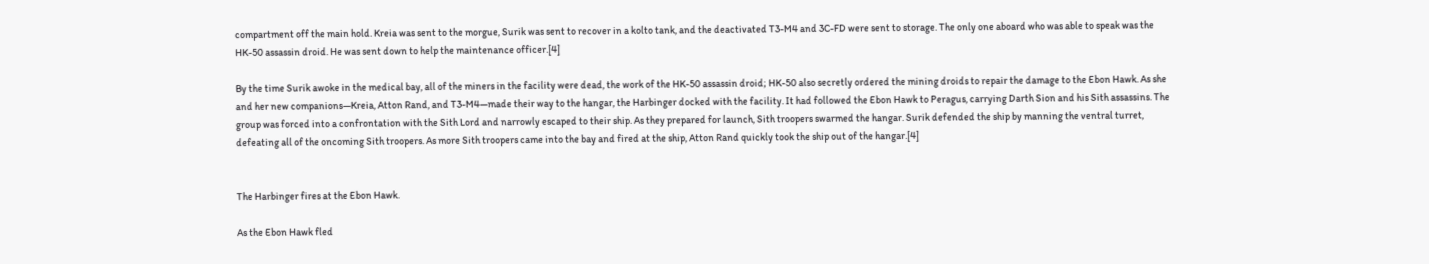compartment off the main hold. Kreia was sent to the morgue, Surik was sent to recover in a kolto tank, and the deactivated T3-M4 and 3C-FD were sent to storage. The only one aboard who was able to speak was the HK-50 assassin droid. He was sent down to help the maintenance officer.[4]

By the time Surik awoke in the medical bay, all of the miners in the facility were dead, the work of the HK-50 assassin droid; HK-50 also secretly ordered the mining droids to repair the damage to the Ebon Hawk. As she and her new companions—Kreia, Atton Rand, and T3-M4—made their way to the hangar, the Harbinger docked with the facility. It had followed the Ebon Hawk to Peragus, carrying Darth Sion and his Sith assassins. The group was forced into a confrontation with the Sith Lord and narrowly escaped to their ship. As they prepared for launch, Sith troopers swarmed the hangar. Surik defended the ship by manning the ventral turret, defeating all of the oncoming Sith troopers. As more Sith troopers came into the bay and fired at the ship, Atton Rand quickly took the ship out of the hangar.[4]


The Harbinger fires at the Ebon Hawk.

As the Ebon Hawk fled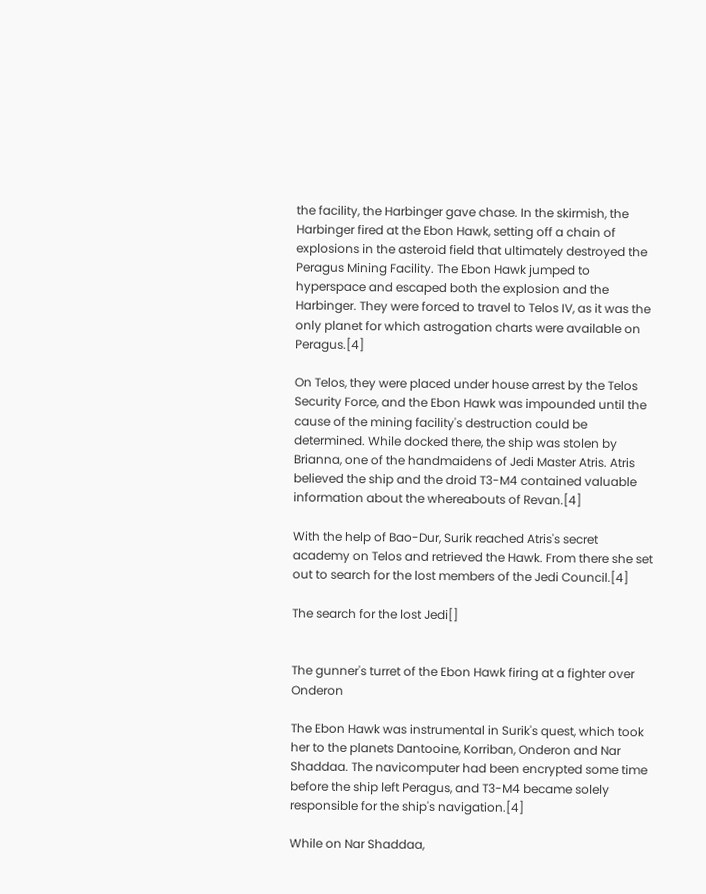the facility, the Harbinger gave chase. In the skirmish, the Harbinger fired at the Ebon Hawk, setting off a chain of explosions in the asteroid field that ultimately destroyed the Peragus Mining Facility. The Ebon Hawk jumped to hyperspace and escaped both the explosion and the Harbinger. They were forced to travel to Telos IV, as it was the only planet for which astrogation charts were available on Peragus.[4]

On Telos, they were placed under house arrest by the Telos Security Force, and the Ebon Hawk was impounded until the cause of the mining facility's destruction could be determined. While docked there, the ship was stolen by Brianna, one of the handmaidens of Jedi Master Atris. Atris believed the ship and the droid T3-M4 contained valuable information about the whereabouts of Revan.[4]

With the help of Bao-Dur, Surik reached Atris's secret academy on Telos and retrieved the Hawk. From there she set out to search for the lost members of the Jedi Council.[4]

The search for the lost Jedi[]


The gunner's turret of the Ebon Hawk firing at a fighter over Onderon

The Ebon Hawk was instrumental in Surik's quest, which took her to the planets Dantooine, Korriban, Onderon and Nar Shaddaa. The navicomputer had been encrypted some time before the ship left Peragus, and T3-M4 became solely responsible for the ship's navigation.[4]

While on Nar Shaddaa,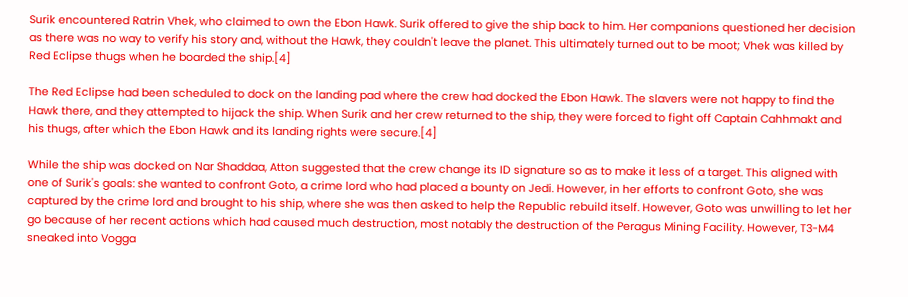Surik encountered Ratrin Vhek, who claimed to own the Ebon Hawk. Surik offered to give the ship back to him. Her companions questioned her decision as there was no way to verify his story and, without the Hawk, they couldn't leave the planet. This ultimately turned out to be moot; Vhek was killed by Red Eclipse thugs when he boarded the ship.[4]

The Red Eclipse had been scheduled to dock on the landing pad where the crew had docked the Ebon Hawk. The slavers were not happy to find the Hawk there, and they attempted to hijack the ship. When Surik and her crew returned to the ship, they were forced to fight off Captain Cahhmakt and his thugs, after which the Ebon Hawk and its landing rights were secure.[4]

While the ship was docked on Nar Shaddaa, Atton suggested that the crew change its ID signature so as to make it less of a target. This aligned with one of Surik's goals: she wanted to confront Goto, a crime lord who had placed a bounty on Jedi. However, in her efforts to confront Goto, she was captured by the crime lord and brought to his ship, where she was then asked to help the Republic rebuild itself. However, Goto was unwilling to let her go because of her recent actions which had caused much destruction, most notably the destruction of the Peragus Mining Facility. However, T3-M4 sneaked into Vogga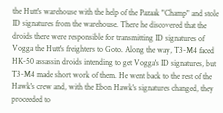the Hutt's warehouse with the help of the Pazaak "Champ" and stole ID signatures from the warehouse. There he discovered that the droids there were responsible for transmitting ID signatures of Vogga the Hutt's freighters to Goto. Along the way, T3-M4 faced HK-50 assassin droids intending to get Vogga's ID signatures, but T3-M4 made short work of them. He went back to the rest of the Hawk's crew and, with the Ebon Hawk's signatures changed, they proceeded to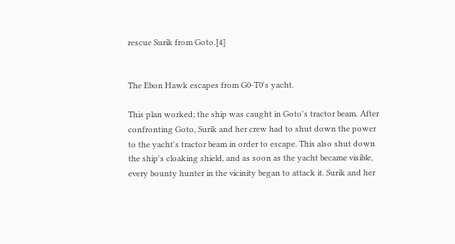rescue Surik from Goto.[4]


The Ebon Hawk escapes from G0-T0's yacht.

This plan worked; the ship was caught in Goto's tractor beam. After confronting Goto, Surik and her crew had to shut down the power to the yacht's tractor beam in order to escape. This also shut down the ship's cloaking shield, and as soon as the yacht became visible, every bounty hunter in the vicinity began to attack it. Surik and her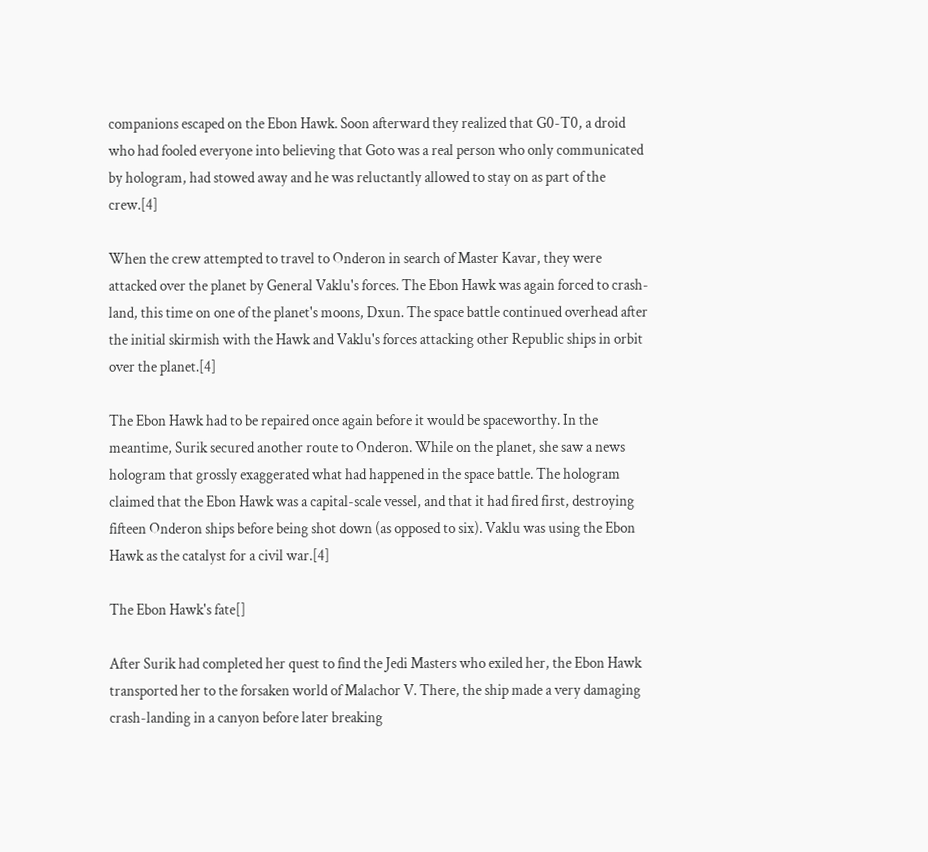companions escaped on the Ebon Hawk. Soon afterward they realized that G0-T0, a droid who had fooled everyone into believing that Goto was a real person who only communicated by hologram, had stowed away and he was reluctantly allowed to stay on as part of the crew.[4]

When the crew attempted to travel to Onderon in search of Master Kavar, they were attacked over the planet by General Vaklu's forces. The Ebon Hawk was again forced to crash-land, this time on one of the planet's moons, Dxun. The space battle continued overhead after the initial skirmish with the Hawk and Vaklu's forces attacking other Republic ships in orbit over the planet.[4]

The Ebon Hawk had to be repaired once again before it would be spaceworthy. In the meantime, Surik secured another route to Onderon. While on the planet, she saw a news hologram that grossly exaggerated what had happened in the space battle. The hologram claimed that the Ebon Hawk was a capital-scale vessel, and that it had fired first, destroying fifteen Onderon ships before being shot down (as opposed to six). Vaklu was using the Ebon Hawk as the catalyst for a civil war.[4]

The Ebon Hawk's fate[]

After Surik had completed her quest to find the Jedi Masters who exiled her, the Ebon Hawk transported her to the forsaken world of Malachor V. There, the ship made a very damaging crash-landing in a canyon before later breaking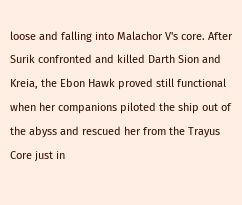loose and falling into Malachor V's core. After Surik confronted and killed Darth Sion and Kreia, the Ebon Hawk proved still functional when her companions piloted the ship out of the abyss and rescued her from the Trayus Core just in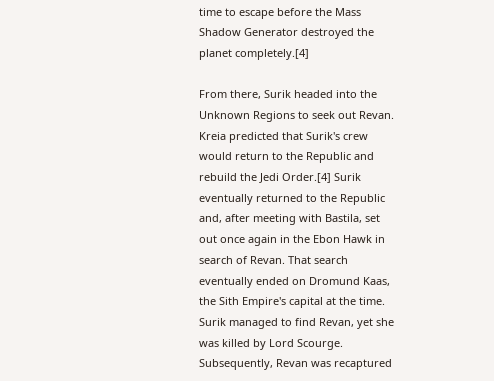time to escape before the Mass Shadow Generator destroyed the planet completely.[4]

From there, Surik headed into the Unknown Regions to seek out Revan. Kreia predicted that Surik's crew would return to the Republic and rebuild the Jedi Order.[4] Surik eventually returned to the Republic and, after meeting with Bastila, set out once again in the Ebon Hawk in search of Revan. That search eventually ended on Dromund Kaas, the Sith Empire's capital at the time. Surik managed to find Revan, yet she was killed by Lord Scourge. Subsequently, Revan was recaptured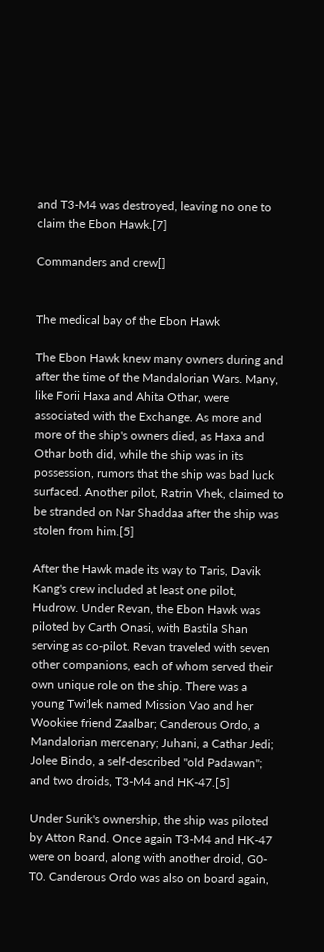and T3-M4 was destroyed, leaving no one to claim the Ebon Hawk.[7]

Commanders and crew[]


The medical bay of the Ebon Hawk

The Ebon Hawk knew many owners during and after the time of the Mandalorian Wars. Many, like Forii Haxa and Ahita Othar, were associated with the Exchange. As more and more of the ship's owners died, as Haxa and Othar both did, while the ship was in its possession, rumors that the ship was bad luck surfaced. Another pilot, Ratrin Vhek, claimed to be stranded on Nar Shaddaa after the ship was stolen from him.[5]

After the Hawk made its way to Taris, Davik Kang's crew included at least one pilot, Hudrow. Under Revan, the Ebon Hawk was piloted by Carth Onasi, with Bastila Shan serving as co-pilot. Revan traveled with seven other companions, each of whom served their own unique role on the ship. There was a young Twi'lek named Mission Vao and her Wookiee friend Zaalbar; Canderous Ordo, a Mandalorian mercenary; Juhani, a Cathar Jedi; Jolee Bindo, a self-described "old Padawan"; and two droids, T3-M4 and HK-47.[5]

Under Surik's ownership, the ship was piloted by Atton Rand. Once again T3-M4 and HK-47 were on board, along with another droid, G0-T0. Canderous Ordo was also on board again,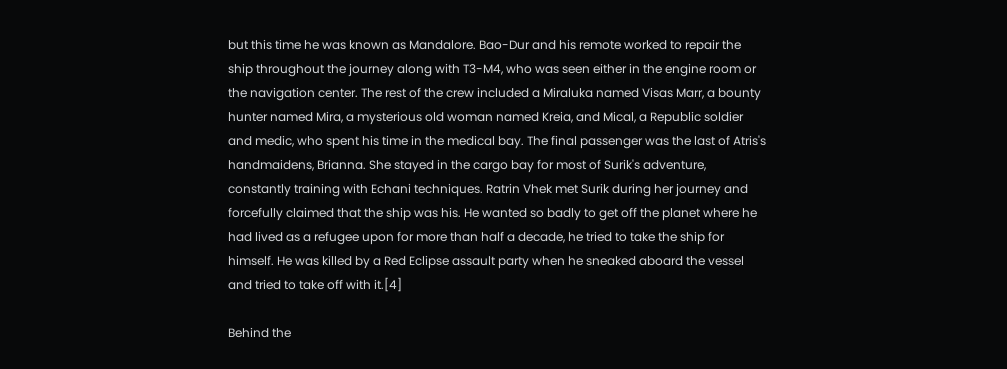but this time he was known as Mandalore. Bao-Dur and his remote worked to repair the ship throughout the journey along with T3-M4, who was seen either in the engine room or the navigation center. The rest of the crew included a Miraluka named Visas Marr, a bounty hunter named Mira, a mysterious old woman named Kreia, and Mical, a Republic soldier and medic, who spent his time in the medical bay. The final passenger was the last of Atris's handmaidens, Brianna. She stayed in the cargo bay for most of Surik's adventure, constantly training with Echani techniques. Ratrin Vhek met Surik during her journey and forcefully claimed that the ship was his. He wanted so badly to get off the planet where he had lived as a refugee upon for more than half a decade, he tried to take the ship for himself. He was killed by a Red Eclipse assault party when he sneaked aboard the vessel and tried to take off with it.[4]

Behind the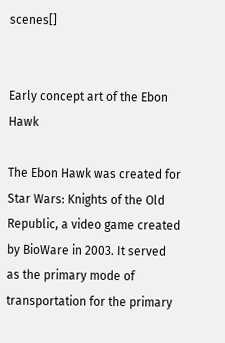scenes[]


Early concept art of the Ebon Hawk

The Ebon Hawk was created for Star Wars: Knights of the Old Republic, a video game created by BioWare in 2003. It served as the primary mode of transportation for the primary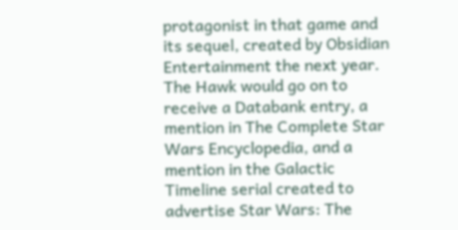protagonist in that game and its sequel, created by Obsidian Entertainment the next year. The Hawk would go on to receive a Databank entry, a mention in The Complete Star Wars Encyclopedia, and a mention in the Galactic Timeline serial created to advertise Star Wars: The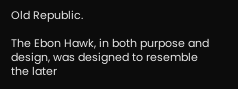Old Republic.

The Ebon Hawk, in both purpose and design, was designed to resemble the later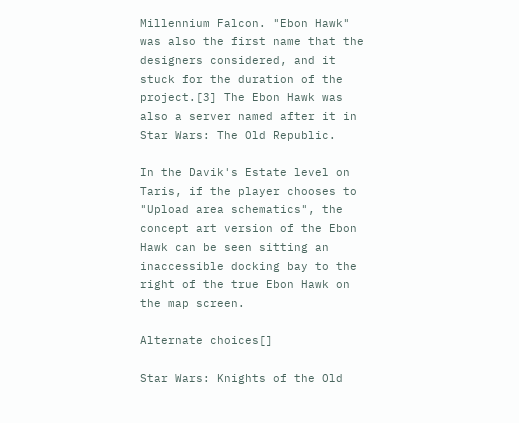Millennium Falcon. "Ebon Hawk" was also the first name that the designers considered, and it stuck for the duration of the project.[3] The Ebon Hawk was also a server named after it in Star Wars: The Old Republic.

In the Davik's Estate level on Taris, if the player chooses to "Upload area schematics", the concept art version of the Ebon Hawk can be seen sitting an inaccessible docking bay to the right of the true Ebon Hawk on the map screen.

Alternate choices[]

Star Wars: Knights of the Old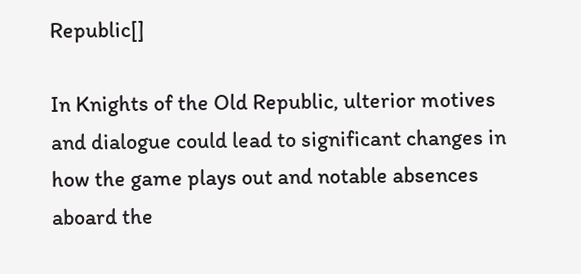Republic[]

In Knights of the Old Republic, ulterior motives and dialogue could lead to significant changes in how the game plays out and notable absences aboard the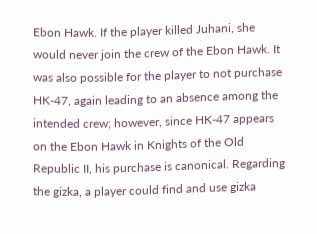Ebon Hawk. If the player killed Juhani, she would never join the crew of the Ebon Hawk. It was also possible for the player to not purchase HK-47, again leading to an absence among the intended crew; however, since HK-47 appears on the Ebon Hawk in Knights of the Old Republic II, his purchase is canonical. Regarding the gizka, a player could find and use gizka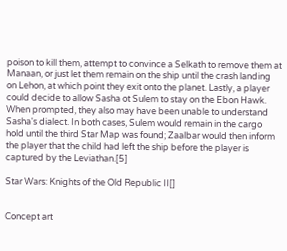poison to kill them, attempt to convince a Selkath to remove them at Manaan, or just let them remain on the ship until the crash landing on Lehon, at which point they exit onto the planet. Lastly, a player could decide to allow Sasha ot Sulem to stay on the Ebon Hawk. When prompted, they also may have been unable to understand Sasha's dialect. In both cases, Sulem would remain in the cargo hold until the third Star Map was found; Zaalbar would then inform the player that the child had left the ship before the player is captured by the Leviathan.[5]

Star Wars: Knights of the Old Republic II[]


Concept art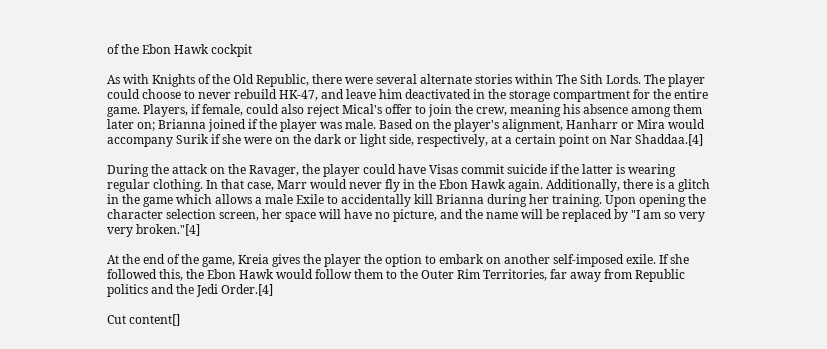of the Ebon Hawk cockpit

As with Knights of the Old Republic, there were several alternate stories within The Sith Lords. The player could choose to never rebuild HK-47, and leave him deactivated in the storage compartment for the entire game. Players, if female, could also reject Mical's offer to join the crew, meaning his absence among them later on; Brianna joined if the player was male. Based on the player's alignment, Hanharr or Mira would accompany Surik if she were on the dark or light side, respectively, at a certain point on Nar Shaddaa.[4]

During the attack on the Ravager, the player could have Visas commit suicide if the latter is wearing regular clothing. In that case, Marr would never fly in the Ebon Hawk again. Additionally, there is a glitch in the game which allows a male Exile to accidentally kill Brianna during her training. Upon opening the character selection screen, her space will have no picture, and the name will be replaced by "I am so very very broken."[4]

At the end of the game, Kreia gives the player the option to embark on another self-imposed exile. If she followed this, the Ebon Hawk would follow them to the Outer Rim Territories, far away from Republic politics and the Jedi Order.[4]

Cut content[]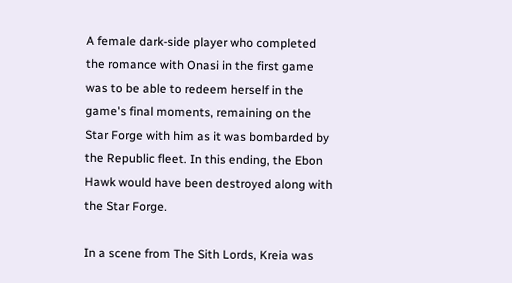A female dark-side player who completed the romance with Onasi in the first game was to be able to redeem herself in the game's final moments, remaining on the Star Forge with him as it was bombarded by the Republic fleet. In this ending, the Ebon Hawk would have been destroyed along with the Star Forge.

In a scene from The Sith Lords, Kreia was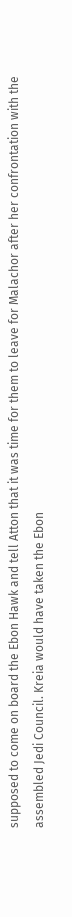supposed to come on board the Ebon Hawk and tell Atton that it was time for them to leave for Malachor after her confrontation with the assembled Jedi Council. Kreia would have taken the Ebon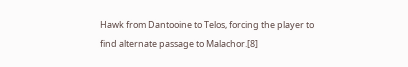Hawk from Dantooine to Telos, forcing the player to find alternate passage to Malachor.[8]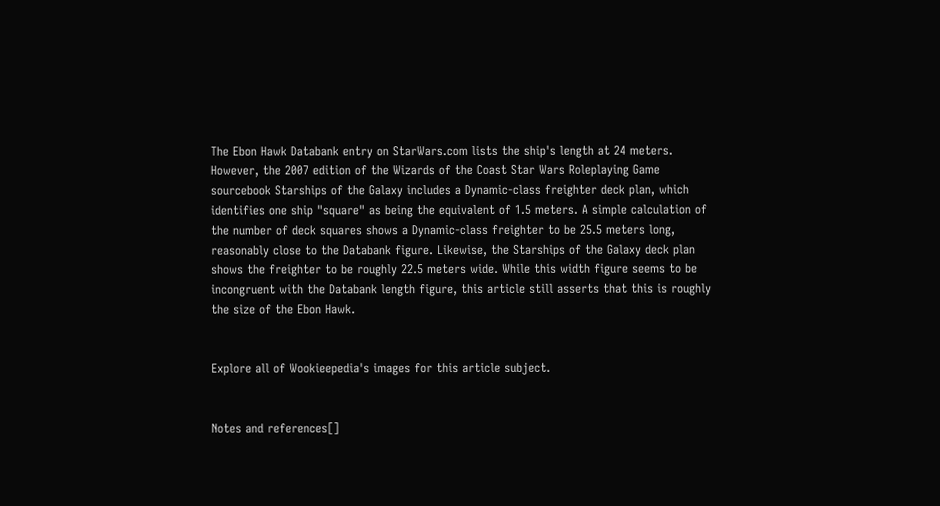The Ebon Hawk Databank entry on StarWars.com lists the ship's length at 24 meters. However, the 2007 edition of the Wizards of the Coast Star Wars Roleplaying Game sourcebook Starships of the Galaxy includes a Dynamic-class freighter deck plan, which identifies one ship "square" as being the equivalent of 1.5 meters. A simple calculation of the number of deck squares shows a Dynamic-class freighter to be 25.5 meters long, reasonably close to the Databank figure. Likewise, the Starships of the Galaxy deck plan shows the freighter to be roughly 22.5 meters wide. While this width figure seems to be incongruent with the Databank length figure, this article still asserts that this is roughly the size of the Ebon Hawk.


Explore all of Wookieepedia's images for this article subject.


Notes and references[]